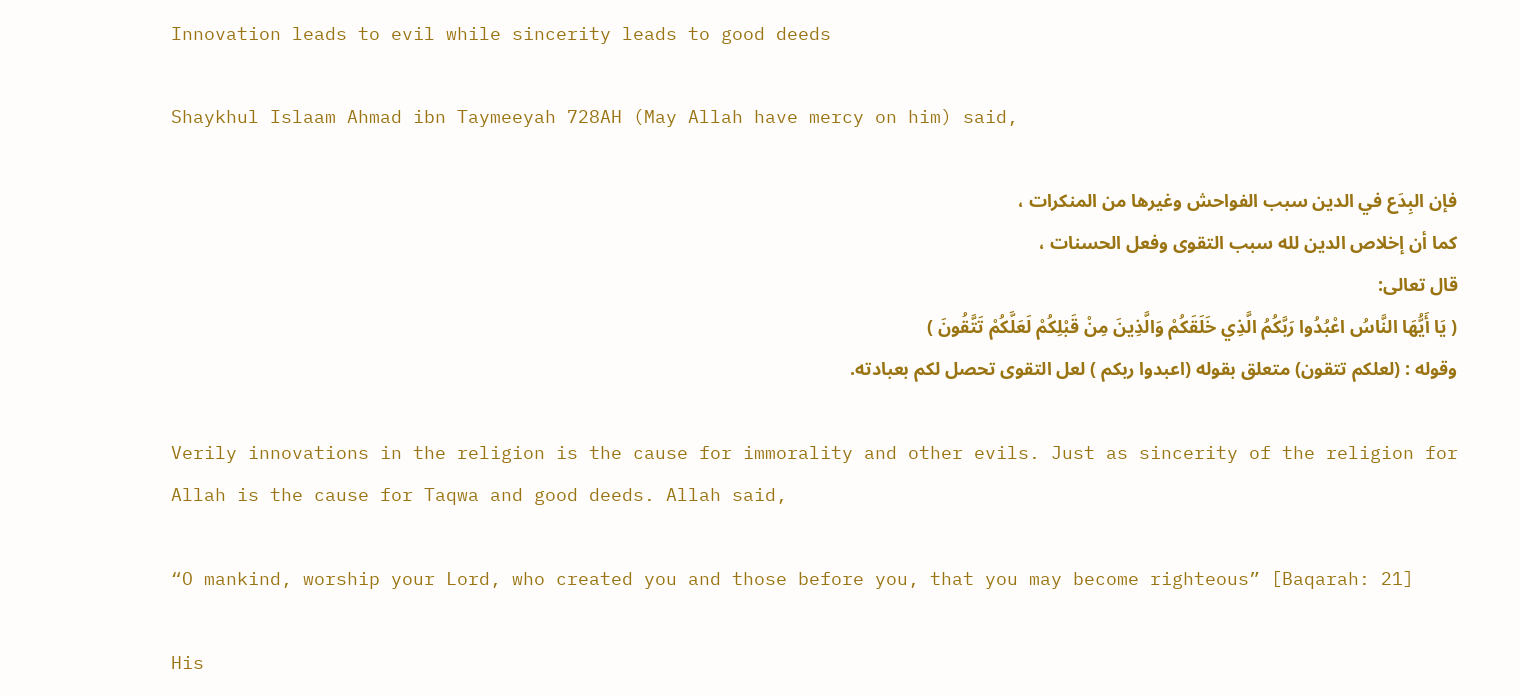Innovation leads to evil while sincerity leads to good deeds

Shaykhul Islaam Ahmad ibn Taymeeyah 728AH (May Allah have mercy on him) said,

فإن البِدَع في الدين سبب الفواحش وغيرها من المنكرات ،
كما أن إخلاص الدين لله سبب التقوى وفعل الحسنات ،
قال تعالى:
( يَا أَيُّهَا النَّاسُ اعْبُدُوا رَبَّكُمُ الَّذِي خَلَقَكُمْ وَالَّذِينَ مِنْ قَبْلِكُمْ لَعَلَّكُمْ تَتَّقُونَ )
وقوله : (لعلكم تتقون) متعلق بقوله (اعبدوا ربكم ) لعل التقوى تحصل لكم بعبادته.

Verily innovations in the religion is the cause for immorality and other evils. Just as sincerity of the religion for Allah is the cause for Taqwa and good deeds. Allah said,

“O mankind, worship your Lord, who created you and those before you, that you may become righteous” [Baqarah: 21]

His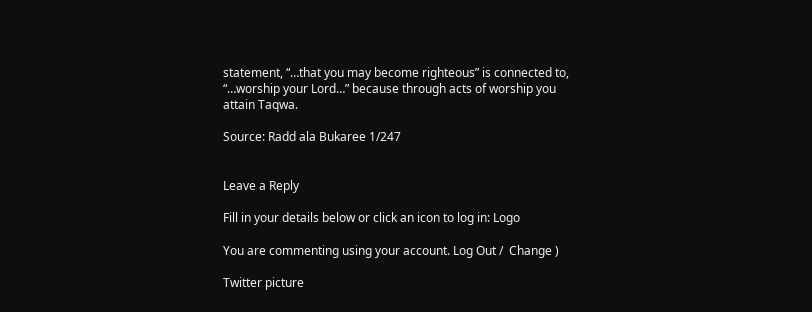statement, “…that you may become righteous” is connected to, “…worship your Lord…” because through acts of worship you attain Taqwa.

Source: Radd ala Bukaree 1/247


Leave a Reply

Fill in your details below or click an icon to log in: Logo

You are commenting using your account. Log Out /  Change )

Twitter picture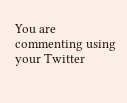You are commenting using your Twitter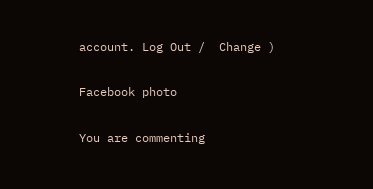account. Log Out /  Change )

Facebook photo

You are commenting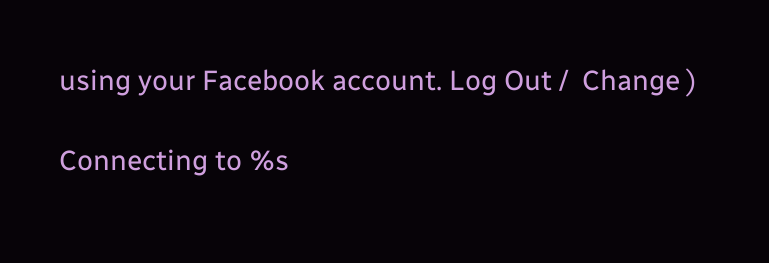using your Facebook account. Log Out /  Change )

Connecting to %s